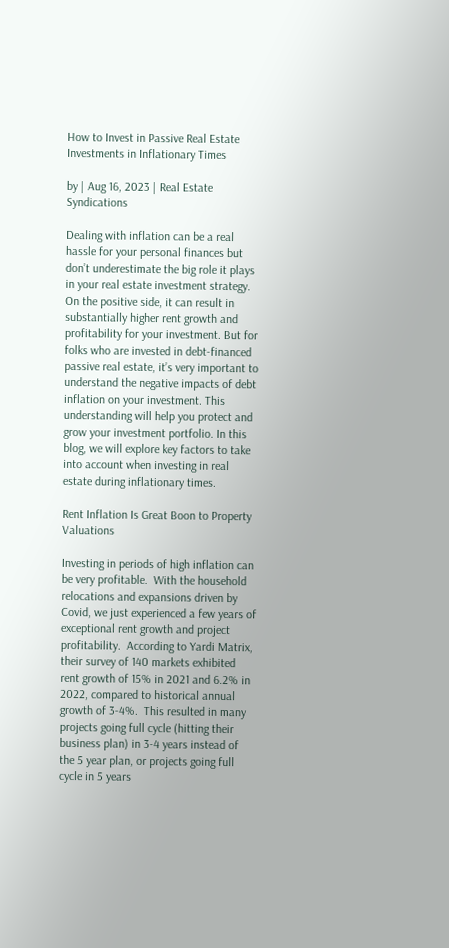How to Invest in Passive Real Estate Investments in Inflationary Times

by | Aug 16, 2023 | Real Estate Syndications

Dealing with inflation can be a real hassle for your personal finances but don’t underestimate the big role it plays in your real estate investment strategy. On the positive side, it can result in substantially higher rent growth and profitability for your investment. But for folks who are invested in debt-financed passive real estate, it’s very important to understand the negative impacts of debt inflation on your investment. This understanding will help you protect and grow your investment portfolio. In this blog, we will explore key factors to take into account when investing in real estate during inflationary times.

Rent Inflation Is Great Boon to Property Valuations

Investing in periods of high inflation can be very profitable.  With the household relocations and expansions driven by Covid, we just experienced a few years of exceptional rent growth and project profitability.  According to Yardi Matrix, their survey of 140 markets exhibited rent growth of 15% in 2021 and 6.2% in 2022, compared to historical annual growth of 3-4%.  This resulted in many projects going full cycle (hitting their business plan) in 3-4 years instead of the 5 year plan, or projects going full cycle in 5 years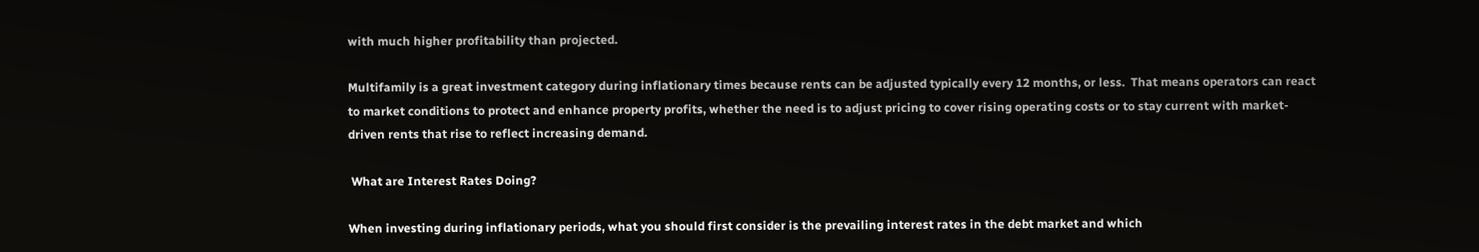with much higher profitability than projected.

Multifamily is a great investment category during inflationary times because rents can be adjusted typically every 12 months, or less.  That means operators can react to market conditions to protect and enhance property profits, whether the need is to adjust pricing to cover rising operating costs or to stay current with market-driven rents that rise to reflect increasing demand.

 What are Interest Rates Doing?

When investing during inflationary periods, what you should first consider is the prevailing interest rates in the debt market and which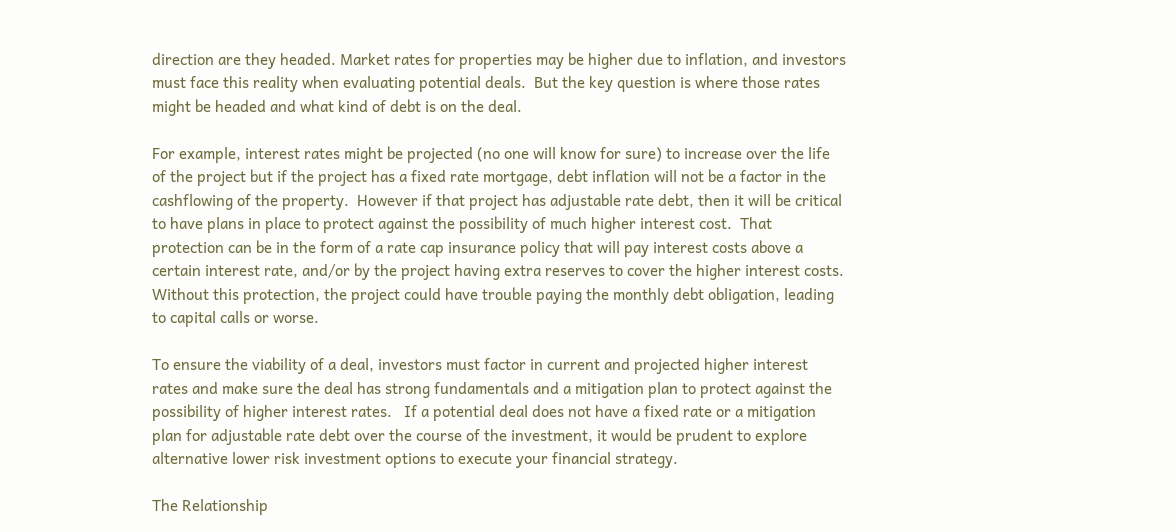direction are they headed. Market rates for properties may be higher due to inflation, and investors must face this reality when evaluating potential deals.  But the key question is where those rates might be headed and what kind of debt is on the deal.

For example, interest rates might be projected (no one will know for sure) to increase over the life of the project but if the project has a fixed rate mortgage, debt inflation will not be a factor in the cashflowing of the property.  However if that project has adjustable rate debt, then it will be critical to have plans in place to protect against the possibility of much higher interest cost.  That protection can be in the form of a rate cap insurance policy that will pay interest costs above a certain interest rate, and/or by the project having extra reserves to cover the higher interest costs.   Without this protection, the project could have trouble paying the monthly debt obligation, leading to capital calls or worse.

To ensure the viability of a deal, investors must factor in current and projected higher interest rates and make sure the deal has strong fundamentals and a mitigation plan to protect against the possibility of higher interest rates.   If a potential deal does not have a fixed rate or a mitigation plan for adjustable rate debt over the course of the investment, it would be prudent to explore alternative lower risk investment options to execute your financial strategy.

The Relationship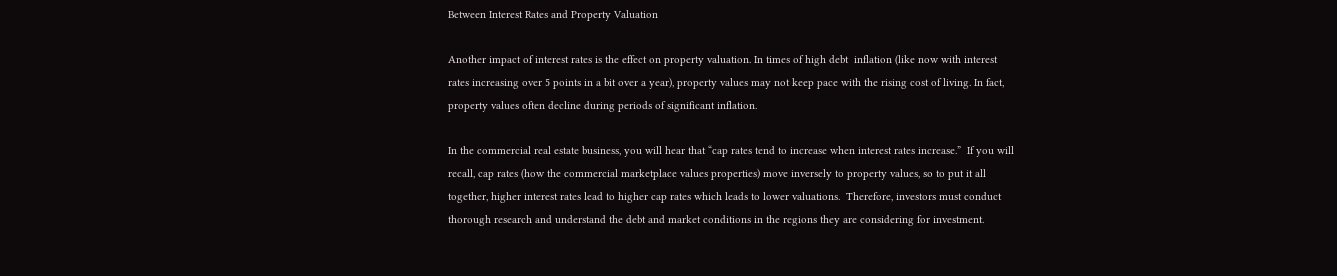Between Interest Rates and Property Valuation

Another impact of interest rates is the effect on property valuation. In times of high debt  inflation (like now with interest rates increasing over 5 points in a bit over a year), property values may not keep pace with the rising cost of living. In fact, property values often decline during periods of significant inflation.

In the commercial real estate business, you will hear that “cap rates tend to increase when interest rates increase.”  If you will recall, cap rates (how the commercial marketplace values properties) move inversely to property values, so to put it all together, higher interest rates lead to higher cap rates which leads to lower valuations.  Therefore, investors must conduct thorough research and understand the debt and market conditions in the regions they are considering for investment.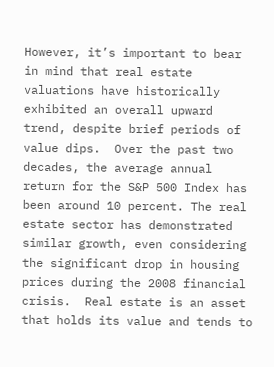However, it’s important to bear in mind that real estate valuations have historically exhibited an overall upward trend, despite brief periods of value dips.  Over the past two decades, the average annual return for the S&P 500 Index has been around 10 percent. The real estate sector has demonstrated similar growth, even considering the significant drop in housing prices during the 2008 financial crisis.  Real estate is an asset that holds its value and tends to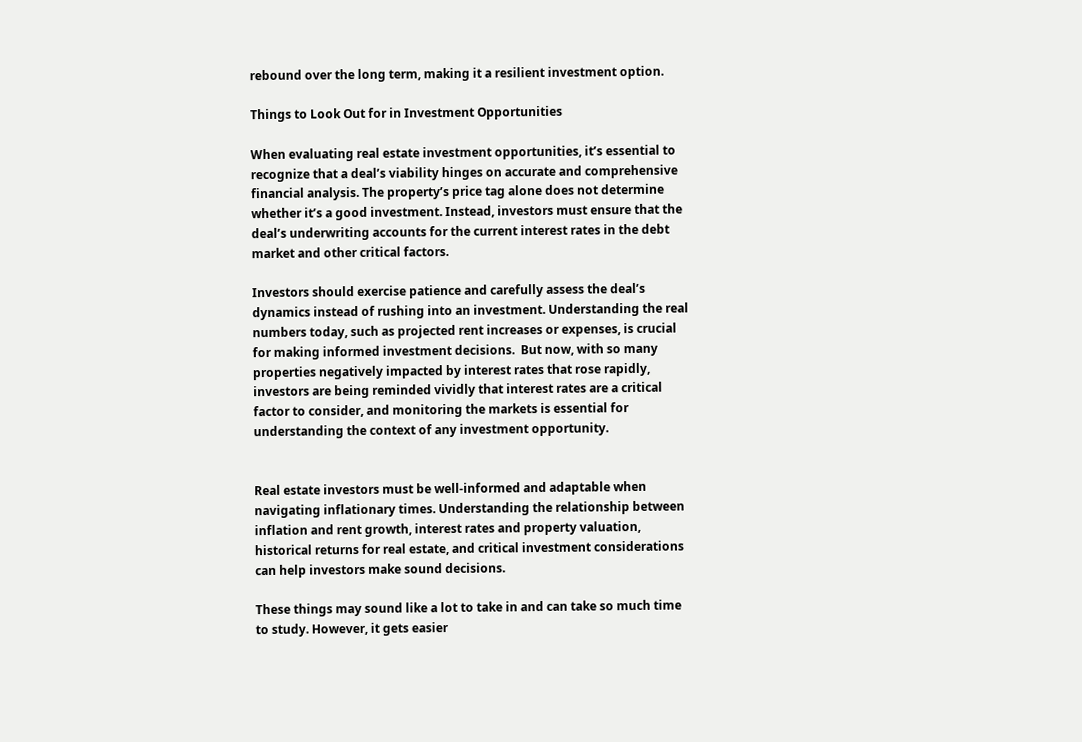rebound over the long term, making it a resilient investment option.

Things to Look Out for in Investment Opportunities

When evaluating real estate investment opportunities, it’s essential to recognize that a deal’s viability hinges on accurate and comprehensive financial analysis. The property’s price tag alone does not determine whether it’s a good investment. Instead, investors must ensure that the deal’s underwriting accounts for the current interest rates in the debt market and other critical factors.

Investors should exercise patience and carefully assess the deal’s dynamics instead of rushing into an investment. Understanding the real numbers today, such as projected rent increases or expenses, is crucial for making informed investment decisions.  But now, with so many properties negatively impacted by interest rates that rose rapidly, investors are being reminded vividly that interest rates are a critical factor to consider, and monitoring the markets is essential for understanding the context of any investment opportunity.


Real estate investors must be well-informed and adaptable when navigating inflationary times. Understanding the relationship between inflation and rent growth, interest rates and property valuation, historical returns for real estate, and critical investment considerations can help investors make sound decisions.

These things may sound like a lot to take in and can take so much time to study. However, it gets easier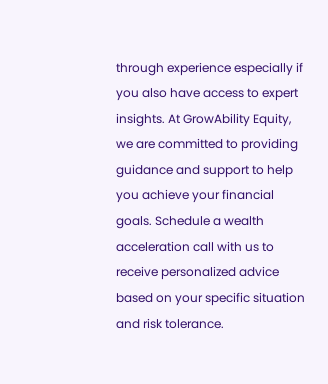through experience especially if you also have access to expert insights. At GrowAbility Equity, we are committed to providing guidance and support to help you achieve your financial goals. Schedule a wealth acceleration call with us to receive personalized advice based on your specific situation and risk tolerance.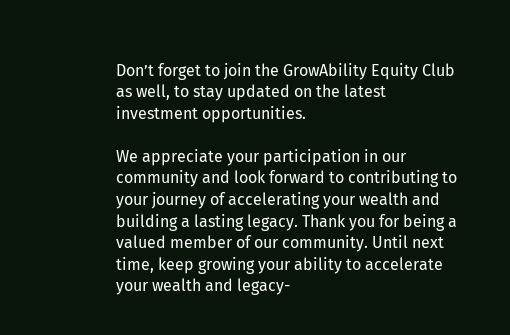Don’t forget to join the GrowAbility Equity Club as well, to stay updated on the latest investment opportunities.

We appreciate your participation in our community and look forward to contributing to your journey of accelerating your wealth and building a lasting legacy. Thank you for being a valued member of our community. Until next time, keep growing your ability to accelerate your wealth and legacy-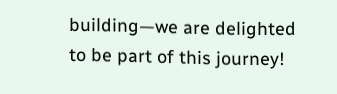building—we are delighted to be part of this journey!